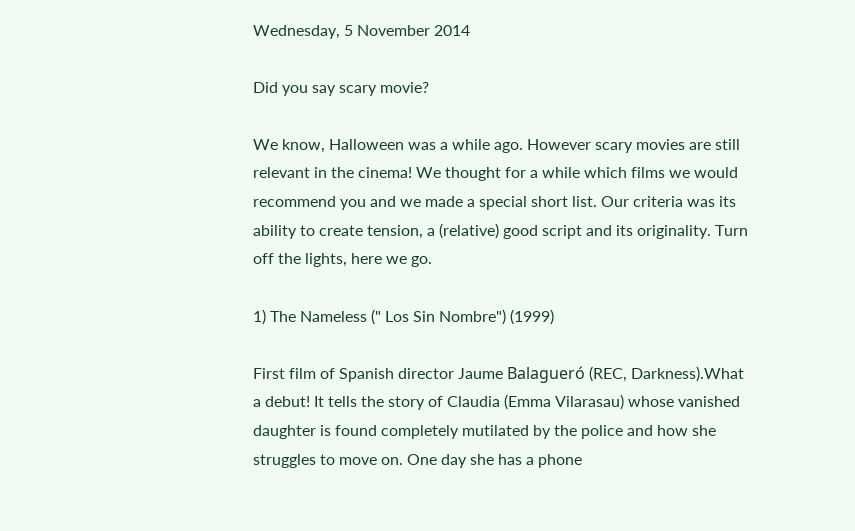Wednesday, 5 November 2014

Did you say scary movie?

We know, Halloween was a while ago. However scary movies are still relevant in the cinema! We thought for a while which films we would recommend you and we made a special short list. Our criteria was its ability to create tension, a (relative) good script and its originality. Turn off the lights, here we go.

1) The Nameless (" Los Sin Nombre") (1999)

First film of Spanish director Jaume Balagueró (REC, Darkness).What a debut! It tells the story of Claudia (Emma Vilarasau) whose vanished daughter is found completely mutilated by the police and how she struggles to move on. One day she has a phone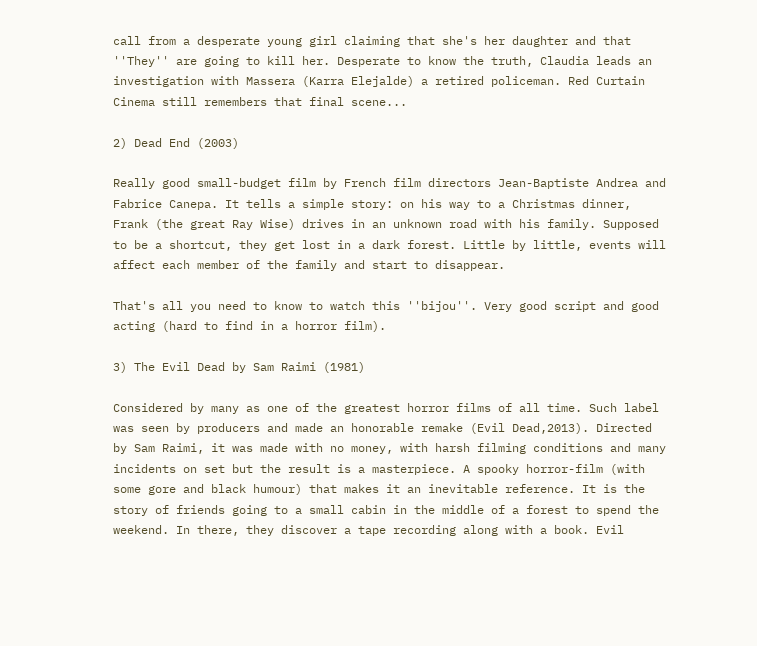call from a desperate young girl claiming that she's her daughter and that ''They'' are going to kill her. Desperate to know the truth, Claudia leads an investigation with Massera (Karra Elejalde) a retired policeman. Red Curtain Cinema still remembers that final scene...

2) Dead End (2003)

Really good small-budget film by French film directors Jean-Baptiste Andrea and Fabrice Canepa. It tells a simple story: on his way to a Christmas dinner, Frank (the great Ray Wise) drives in an unknown road with his family. Supposed to be a shortcut, they get lost in a dark forest. Little by little, events will affect each member of the family and start to disappear.

That's all you need to know to watch this ''bijou''. Very good script and good acting (hard to find in a horror film).

3) The Evil Dead by Sam Raimi (1981)

Considered by many as one of the greatest horror films of all time. Such label was seen by producers and made an honorable remake (Evil Dead,2013). Directed by Sam Raimi, it was made with no money, with harsh filming conditions and many incidents on set but the result is a masterpiece. A spooky horror-film (with some gore and black humour) that makes it an inevitable reference. It is the story of friends going to a small cabin in the middle of a forest to spend the weekend. In there, they discover a tape recording along with a book. Evil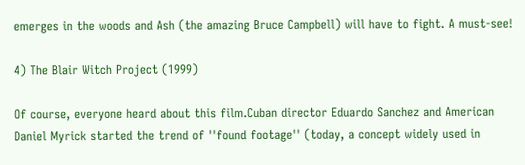emerges in the woods and Ash (the amazing Bruce Campbell) will have to fight. A must-see!

4) The Blair Witch Project (1999)

Of course, everyone heard about this film.Cuban director Eduardo Sanchez and American Daniel Myrick started the trend of ''found footage'' (today, a concept widely used in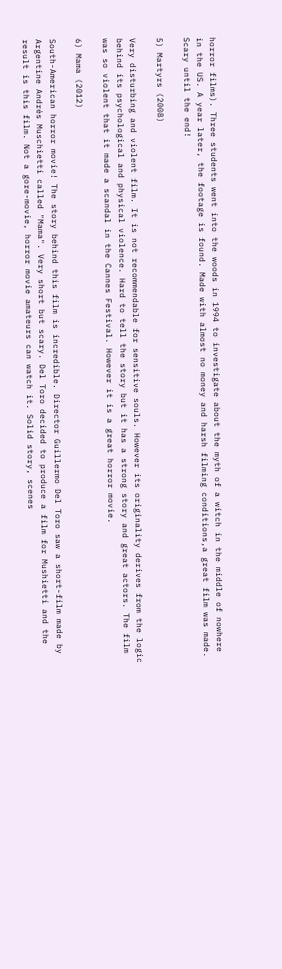horror films). Three students went into the woods in 1994 to investigate about the myth of a witch in the middle of nowhere in the US. A year later, the footage is found. Made with almost no money and harsh filming conditions,a great film was made. Scary until the end!

5) Martyrs (2008)

Very disturbing and violent film. It is not recommendable for sensitive souls. However its originality derives from the logic behind its psychological and physical violence. Hard to tell the story but it has a strong story and great actors. The film was so violent that it made a scandal in the Cannes Festival. However it is a great horror movie.

6) Mama (2012)

South-American horror movie! The story behind this film is incredible. Director Guillermo Del Toro saw a short-film made by Argentine Andrés Muschietti called "Mama". Very short but scary. Del Toro decided to produce a film for Mushietti and the result is this film. Not a gore-movie, horror movie amateurs can watch it. Solid story, scenes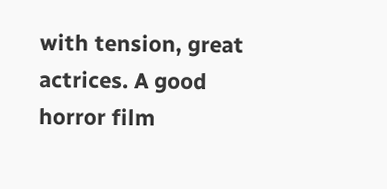with tension, great actrices. A good horror film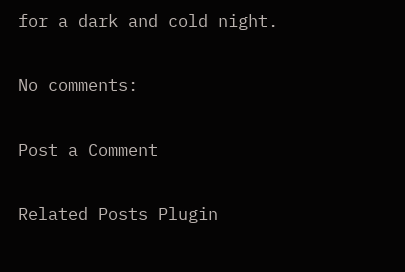for a dark and cold night.

No comments:

Post a Comment

Related Posts Plugin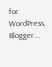for WordPress, Blogger...